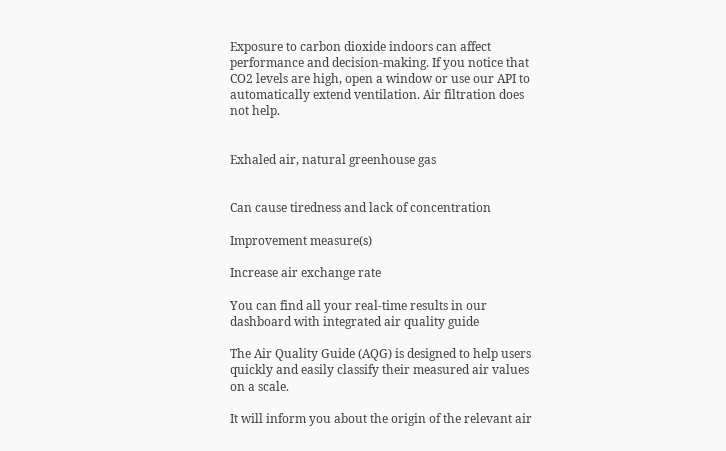Exposure to carbon dioxide indoors can affect performance and decision-making. If you notice that CO2 levels are high, open a window or use our API to automatically extend ventilation. Air filtration does not help.


Exhaled air, natural greenhouse gas


Can cause tiredness and lack of concentration

Improvement measure(s)

Increase air exchange rate

You can find all your real-time results in our dashboard with integrated air quality guide

The Air Quality Guide (AQG) is designed to help users quickly and easily classify their measured air values on a scale.

It will inform you about the origin of the relevant air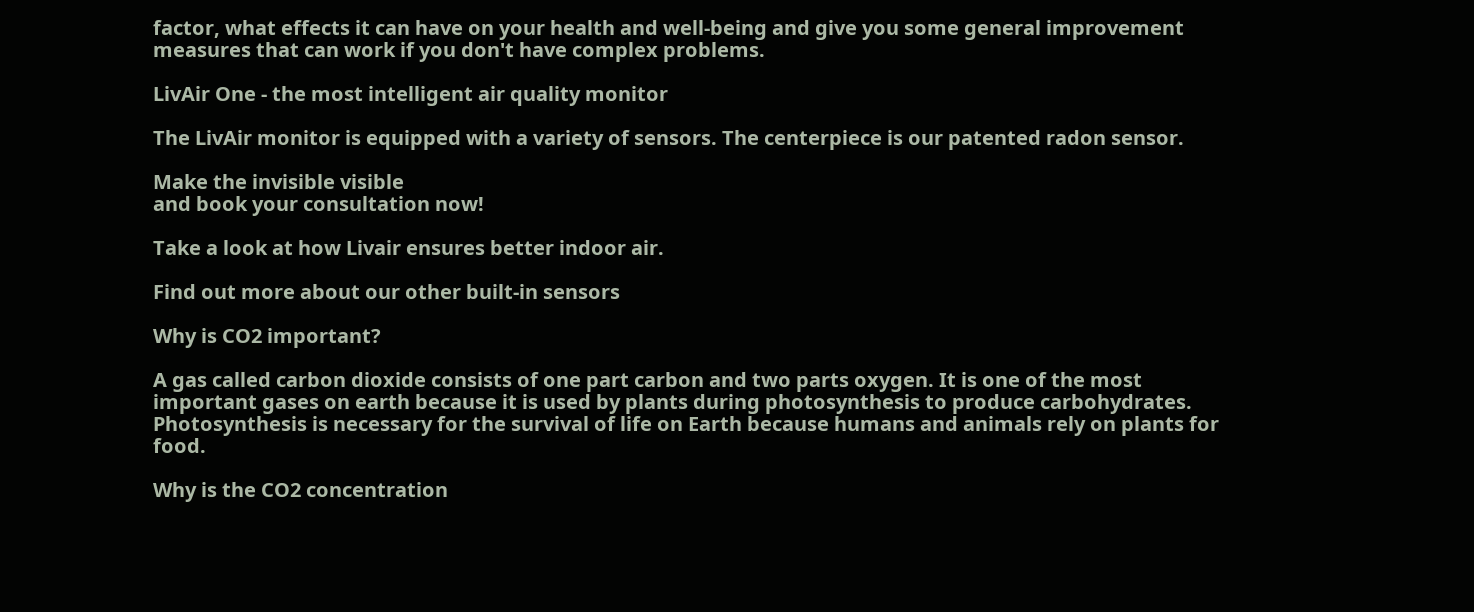factor, what effects it can have on your health and well-being and give you some general improvement measures that can work if you don't have complex problems.

LivAir One - the most intelligent air quality monitor

The LivAir monitor is equipped with a variety of sensors. The centerpiece is our patented radon sensor.

Make the invisible visible
and book your consultation now!

Take a look at how Livair ensures better indoor air.

Find out more about our other built-in sensors

Why is CO2 important?

A gas called carbon dioxide consists of one part carbon and two parts oxygen. It is one of the most important gases on earth because it is used by plants during photosynthesis to produce carbohydrates. Photosynthesis is necessary for the survival of life on Earth because humans and animals rely on plants for food.

Why is the CO2 concentration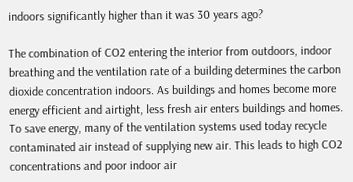indoors significantly higher than it was 30 years ago?

The combination of CO2 entering the interior from outdoors, indoor breathing and the ventilation rate of a building determines the carbon dioxide concentration indoors. As buildings and homes become more energy efficient and airtight, less fresh air enters buildings and homes. To save energy, many of the ventilation systems used today recycle contaminated air instead of supplying new air. This leads to high CO2 concentrations and poor indoor air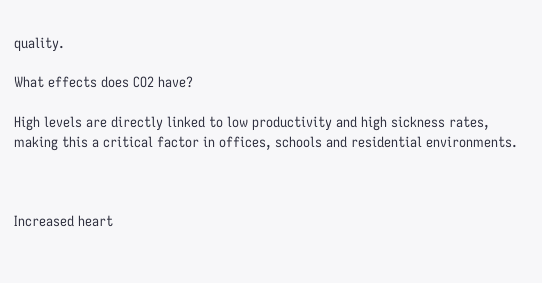quality.

What effects does CO2 have?

High levels are directly linked to low productivity and high sickness rates, making this a critical factor in offices, schools and residential environments.



Increased heart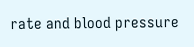rate and blood pressure